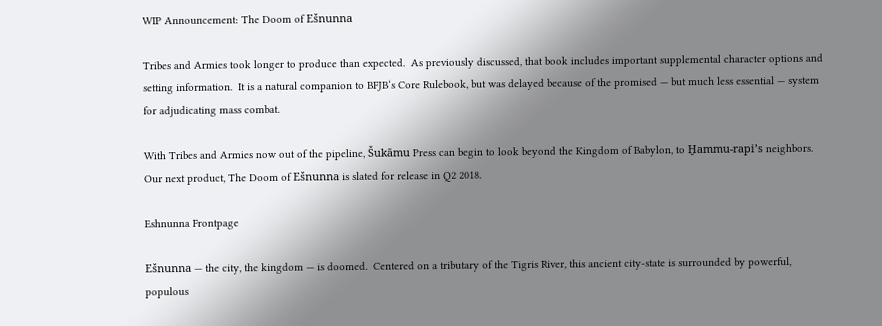WIP Announcement: The Doom of Ešnunna

Tribes and Armies took longer to produce than expected.  As previously discussed, that book includes important supplemental character options and setting information.  It is a natural companion to BFJB‘s Core Rulebook, but was delayed because of the promised — but much less essential — system for adjudicating mass combat.

With Tribes and Armies now out of the pipeline, Šukāmu Press can begin to look beyond the Kingdom of Babylon, to Ḫammu-rapi’s neighbors.  Our next product, The Doom of Ešnunna is slated for release in Q2 2018.

Eshnunna Frontpage

Ešnunna — the city, the kingdom — is doomed.  Centered on a tributary of the Tigris River, this ancient city-state is surrounded by powerful, populous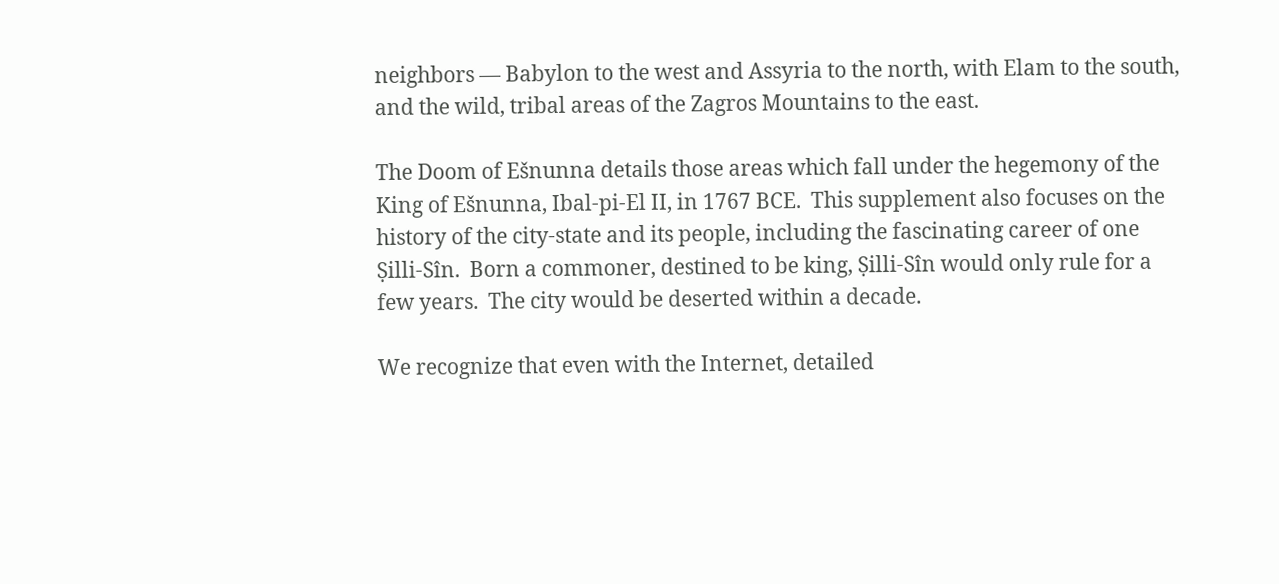neighbors — Babylon to the west and Assyria to the north, with Elam to the south, and the wild, tribal areas of the Zagros Mountains to the east.

The Doom of Ešnunna details those areas which fall under the hegemony of the King of Ešnunna, Ibal-pi-El II, in 1767 BCE.  This supplement also focuses on the history of the city-state and its people, including the fascinating career of one Ṣilli-Sîn.  Born a commoner, destined to be king, Ṣilli-Sîn would only rule for a few years.  The city would be deserted within a decade.

We recognize that even with the Internet, detailed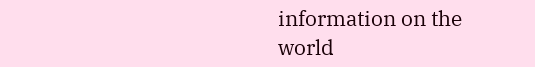information on the world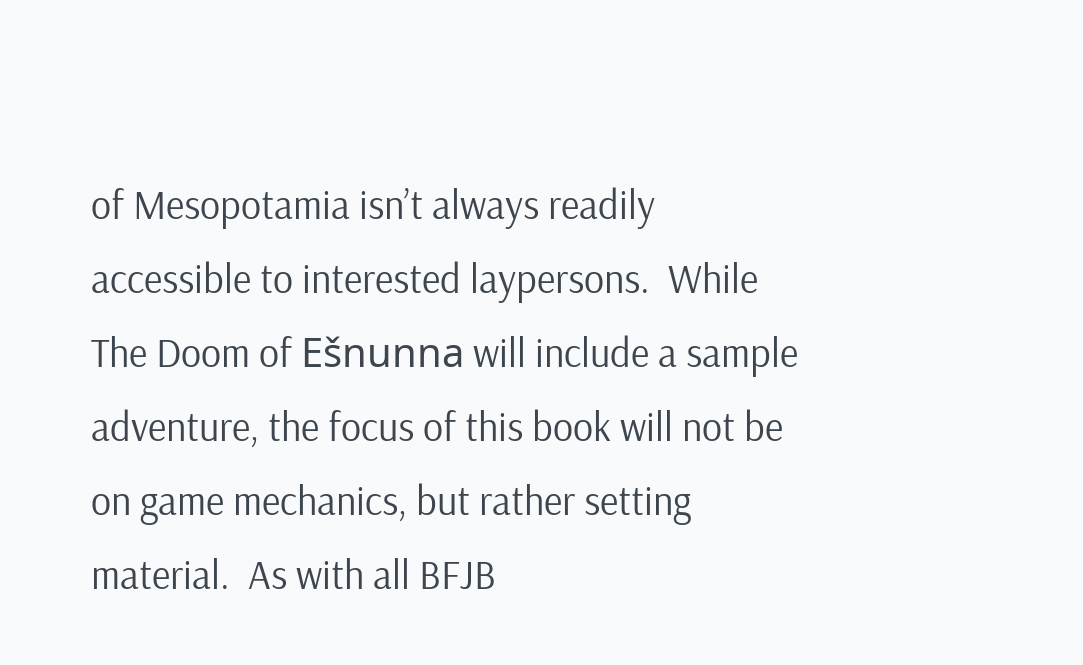of Mesopotamia isn’t always readily accessible to interested laypersons.  While The Doom of Ešnunna will include a sample adventure, the focus of this book will not be on game mechanics, but rather setting material.  As with all BFJB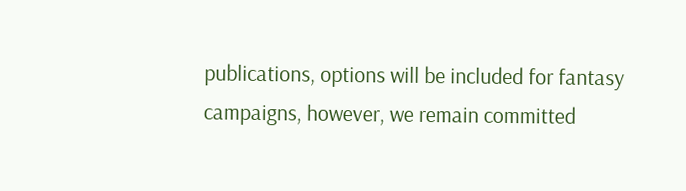publications, options will be included for fantasy campaigns, however, we remain committed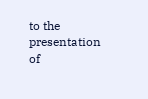to the presentation of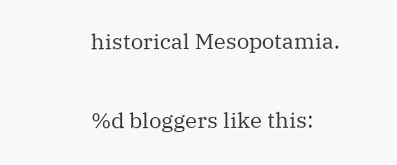historical Mesopotamia.

%d bloggers like this: